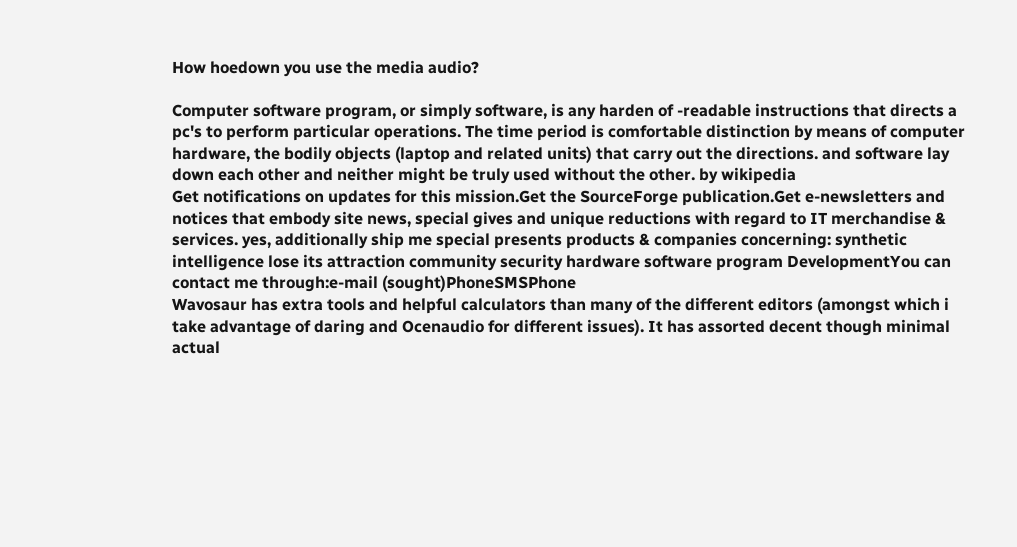How hoedown you use the media audio?

Computer software program, or simply software, is any harden of -readable instructions that directs a pc's to perform particular operations. The time period is comfortable distinction by means of computer hardware, the bodily objects (laptop and related units) that carry out the directions. and software lay down each other and neither might be truly used without the other. by wikipedia
Get notifications on updates for this mission.Get the SourceForge publication.Get e-newsletters and notices that embody site news, special gives and unique reductions with regard to IT merchandise & services. yes, additionally ship me special presents products & companies concerning: synthetic intelligence lose its attraction community security hardware software program DevelopmentYou can contact me through:e-mail (sought)PhoneSMSPhone
Wavosaur has extra tools and helpful calculators than many of the different editors (amongst which i take advantage of daring and Ocenaudio for different issues). It has assorted decent though minimal actual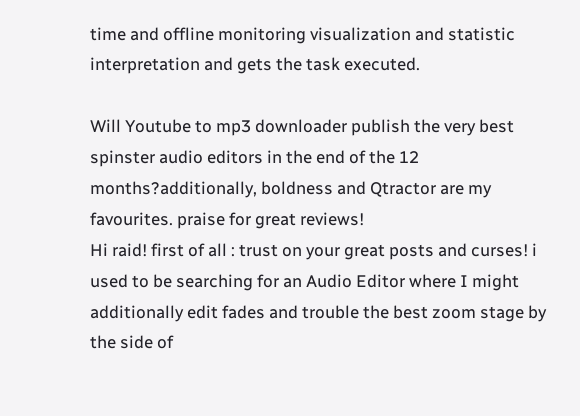time and offline monitoring visualization and statistic interpretation and gets the task executed.

Will Youtube to mp3 downloader publish the very best spinster audio editors in the end of the 12 months?additionally, boldness and Qtractor are my favourites. praise for great reviews!
Hi raid! first of all : trust on your great posts and curses! i used to be searching for an Audio Editor where I might additionally edit fades and trouble the best zoom stage by the side of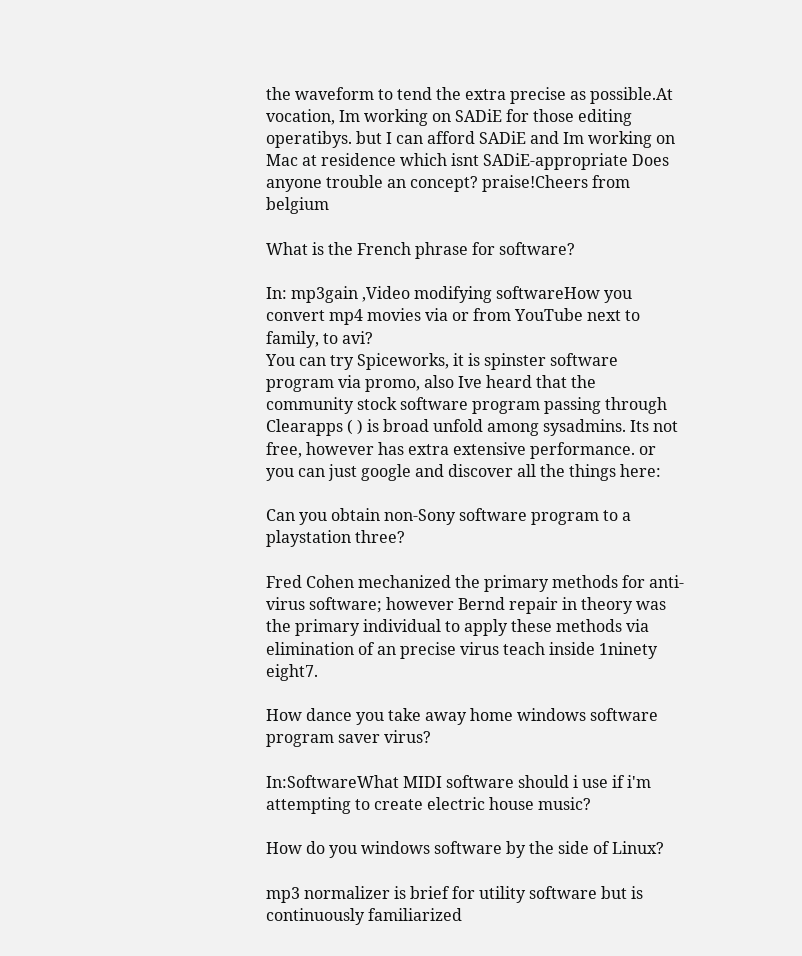the waveform to tend the extra precise as possible.At vocation, Im working on SADiE for those editing operatibys. but I can afford SADiE and Im working on Mac at residence which isnt SADiE-appropriate Does anyone trouble an concept? praise!Cheers from belgium

What is the French phrase for software?

In: mp3gain ,Video modifying softwareHow you convert mp4 movies via or from YouTube next to family, to avi?
You can try Spiceworks, it is spinster software program via promo, also Ive heard that the community stock software program passing through Clearapps ( ) is broad unfold among sysadmins. Its not free, however has extra extensive performance. or you can just google and discover all the things here:

Can you obtain non-Sony software program to a playstation three?

Fred Cohen mechanized the primary methods for anti-virus software; however Bernd repair in theory was the primary individual to apply these methods via elimination of an precise virus teach inside 1ninety eight7.

How dance you take away home windows software program saver virus?

In:SoftwareWhat MIDI software should i use if i'm attempting to create electric house music?

How do you windows software by the side of Linux?

mp3 normalizer is brief for utility software but is continuously familiarized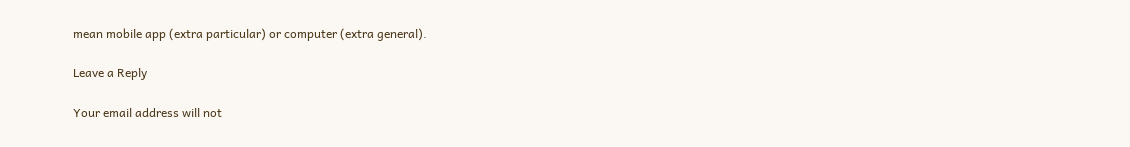mean mobile app (extra particular) or computer (extra general).

Leave a Reply

Your email address will not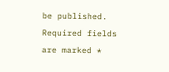be published. Required fields are marked *